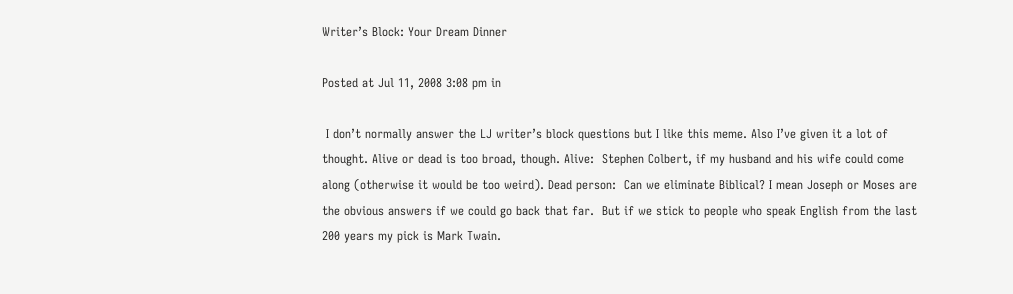Writer’s Block: Your Dream Dinner

Posted at Jul 11, 2008 3:08 pm in

 I don’t normally answer the LJ writer’s block questions but I like this meme. Also I’ve given it a lot of thought. Alive or dead is too broad, though. Alive:  Stephen Colbert, if my husband and his wife could come along (otherwise it would be too weird). Dead person:  Can we eliminate Biblical? I mean Joseph or Moses are the obvious answers if we could go back that far.  But if we stick to people who speak English from the last 200 years my pick is Mark Twain.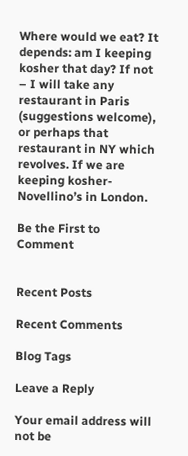Where would we eat? It depends: am I keeping kosher that day? If not – I will take any restaurant in Paris (suggestions welcome), or perhaps that restaurant in NY which revolves. If we are keeping kosher- Novellino’s in London.

Be the First to Comment


Recent Posts

Recent Comments

Blog Tags

Leave a Reply

Your email address will not be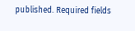published. Required fields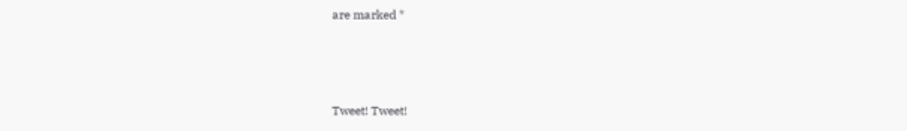are marked *



Tweet! Tweet!